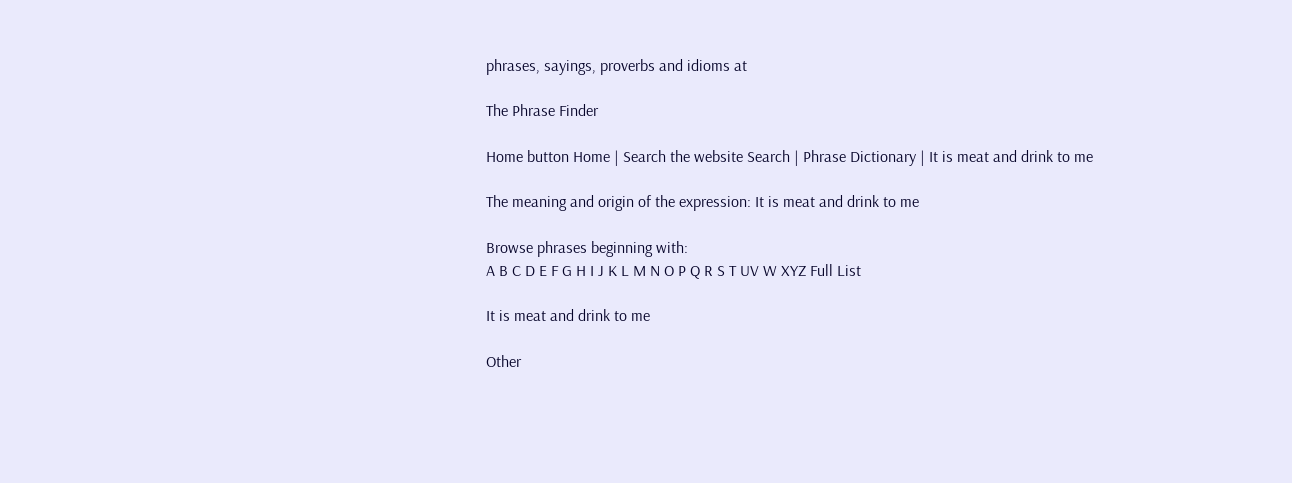phrases, sayings, proverbs and idioms at

The Phrase Finder

Home button Home | Search the website Search | Phrase Dictionary | It is meat and drink to me

The meaning and origin of the expression: It is meat and drink to me

Browse phrases beginning with:
A B C D E F G H I J K L M N O P Q R S T UV W XYZ Full List

It is meat and drink to me

Other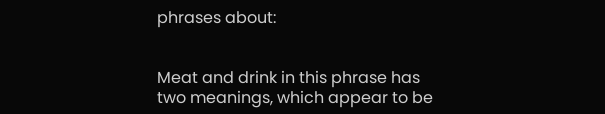phrases about:


Meat and drink in this phrase has two meanings, which appear to be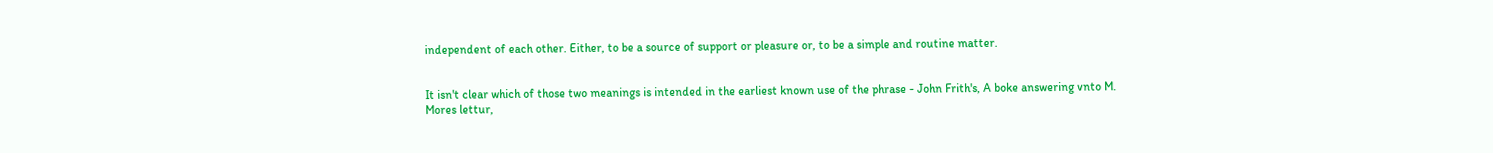independent of each other. Either, to be a source of support or pleasure or, to be a simple and routine matter.


It isn't clear which of those two meanings is intended in the earliest known use of the phrase - John Frith's, A boke answering vnto M. Mores lettur,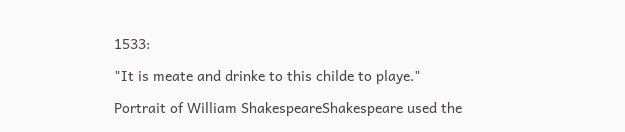1533:

"It is meate and drinke to this childe to playe."

Portrait of William ShakespeareShakespeare used the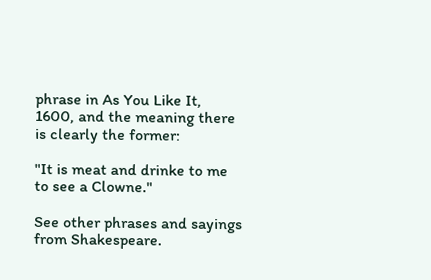phrase in As You Like It, 1600, and the meaning there is clearly the former:

"It is meat and drinke to me to see a Clowne."

See other phrases and sayings from Shakespeare.